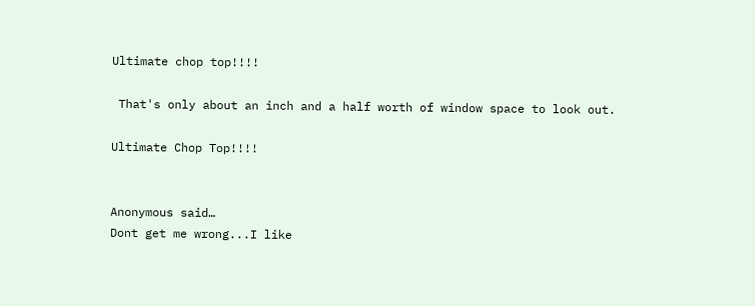Ultimate chop top!!!!

 That's only about an inch and a half worth of window space to look out.

Ultimate Chop Top!!!!


Anonymous said…
Dont get me wrong...I like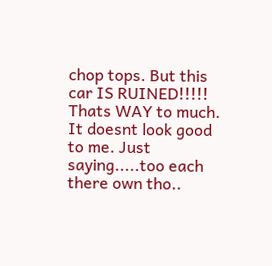chop tops. But this car IS RUINED!!!!! Thats WAY to much. It doesnt look good to me. Just saying.....too each there own tho..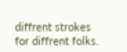diffrent strokes for diffrent folks.